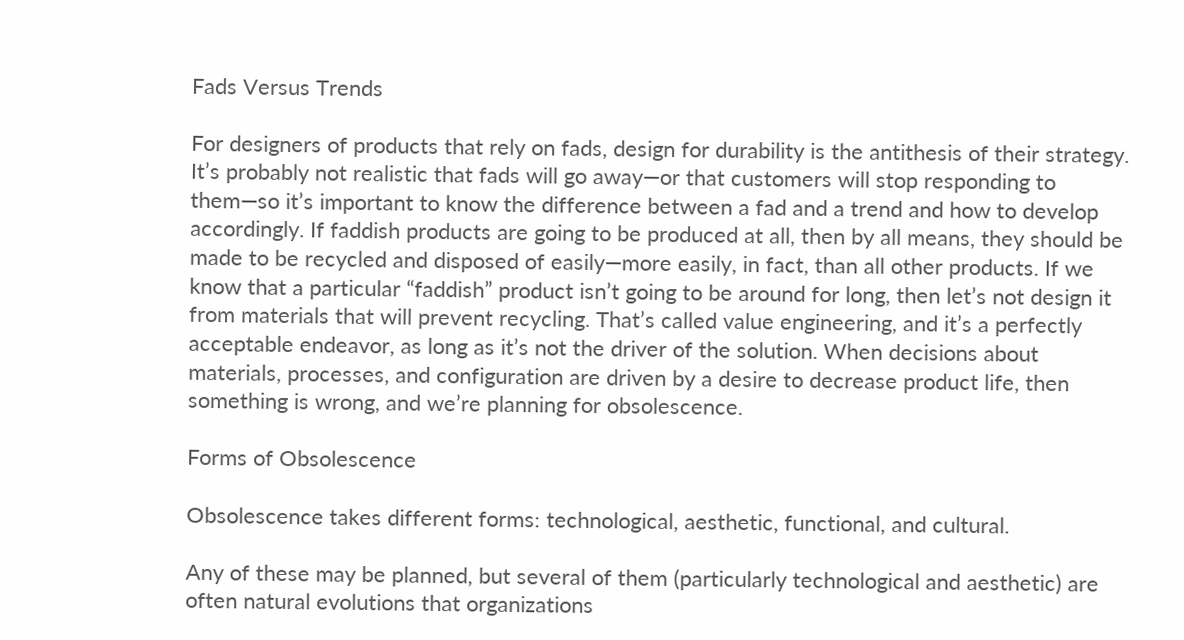Fads Versus Trends

For designers of products that rely on fads, design for durability is the antithesis of their strategy. It’s probably not realistic that fads will go away—or that customers will stop responding to them—so it’s important to know the difference between a fad and a trend and how to develop accordingly. If faddish products are going to be produced at all, then by all means, they should be made to be recycled and disposed of easily—more easily, in fact, than all other products. If we know that a particular “faddish” product isn’t going to be around for long, then let’s not design it from materials that will prevent recycling. That’s called value engineering, and it’s a perfectly acceptable endeavor, as long as it’s not the driver of the solution. When decisions about materials, processes, and configuration are driven by a desire to decrease product life, then something is wrong, and we’re planning for obsolescence.

Forms of Obsolescence

Obsolescence takes different forms: technological, aesthetic, functional, and cultural.

Any of these may be planned, but several of them (particularly technological and aesthetic) are often natural evolutions that organizations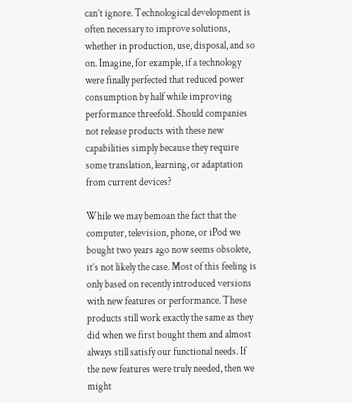can’t ignore. Technological development is often necessary to improve solutions, whether in production, use, disposal, and so on. Imagine, for example, if a technology were finally perfected that reduced power consumption by half while improving performance threefold. Should companies not release products with these new capabilities simply because they require some translation, learning, or adaptation from current devices?

While we may bemoan the fact that the computer, television, phone, or iPod we bought two years ago now seems obsolete, it’s not likely the case. Most of this feeling is only based on recently introduced versions with new features or performance. These products still work exactly the same as they did when we first bought them and almost always still satisfy our functional needs. If the new features were truly needed, then we might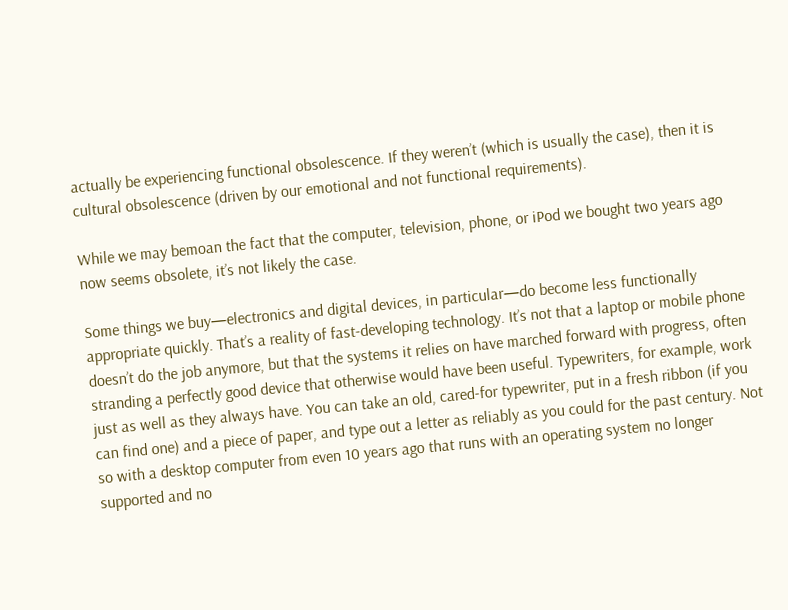actually be experiencing functional obsolescence. If they weren’t (which is usually the case), then it is cultural obsolescence (driven by our emotional and not functional requirements).

While we may bemoan the fact that the computer, television, phone, or iPod we bought two years ago now seems obsolete, it’s not likely the case.

Some things we buy—electronics and digital devices, in particular—do become less functionally appropriate quickly. That’s a reality of fast-developing technology. It’s not that a laptop or mobile phone doesn’t do the job anymore, but that the systems it relies on have marched forward with progress, often stranding a perfectly good device that otherwise would have been useful. Typewriters, for example, work just as well as they always have. You can take an old, cared-for typewriter, put in a fresh ribbon (if you can find one) and a piece of paper, and type out a letter as reliably as you could for the past century. Not so with a desktop computer from even 10 years ago that runs with an operating system no longer supported and no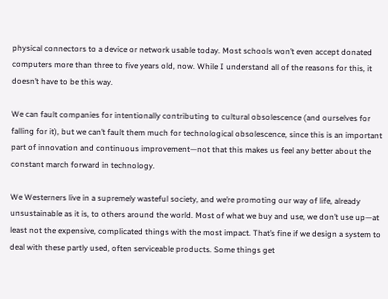physical connectors to a device or network usable today. Most schools won’t even accept donated computers more than three to five years old, now. While I understand all of the reasons for this, it doesn’t have to be this way.

We can fault companies for intentionally contributing to cultural obsolescence (and ourselves for falling for it), but we can’t fault them much for technological obsolescence, since this is an important part of innovation and continuous improvement—not that this makes us feel any better about the constant march forward in technology.

We Westerners live in a supremely wasteful society, and we’re promoting our way of life, already unsustainable as it is, to others around the world. Most of what we buy and use, we don’t use up—at least not the expensive, complicated things with the most impact. That’s fine if we design a system to deal with these partly used, often serviceable products. Some things get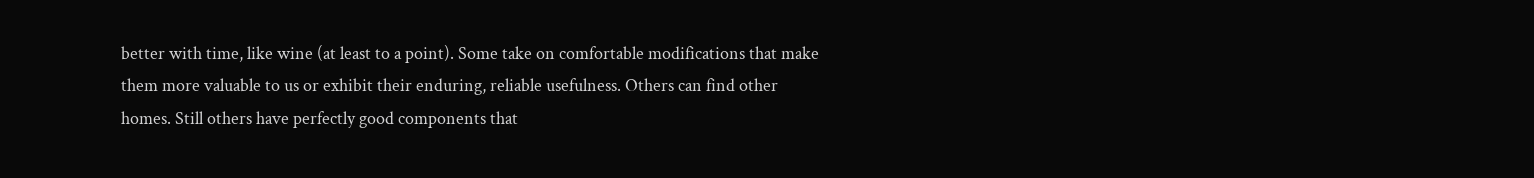better with time, like wine (at least to a point). Some take on comfortable modifications that make them more valuable to us or exhibit their enduring, reliable usefulness. Others can find other homes. Still others have perfectly good components that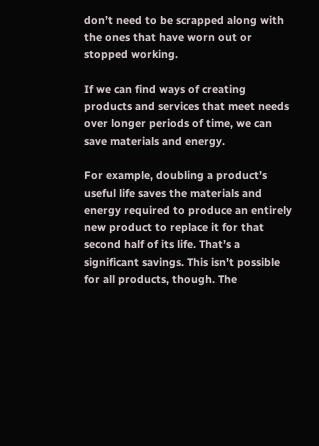don’t need to be scrapped along with the ones that have worn out or stopped working.

If we can find ways of creating products and services that meet needs over longer periods of time, we can save materials and energy.

For example, doubling a product’s useful life saves the materials and energy required to produce an entirely new product to replace it for that second half of its life. That’s a significant savings. This isn’t possible for all products, though. The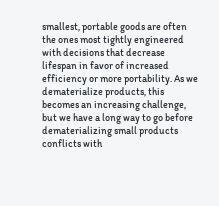smallest, portable goods are often the ones most tightly engineered with decisions that decrease lifespan in favor of increased efficiency or more portability. As we dematerialize products, this becomes an increasing challenge, but we have a long way to go before dematerializing small products conflicts with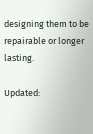designing them to be repairable or longer lasting.

Updated: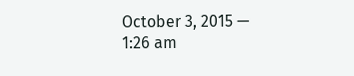October 3, 2015 — 1:26 am